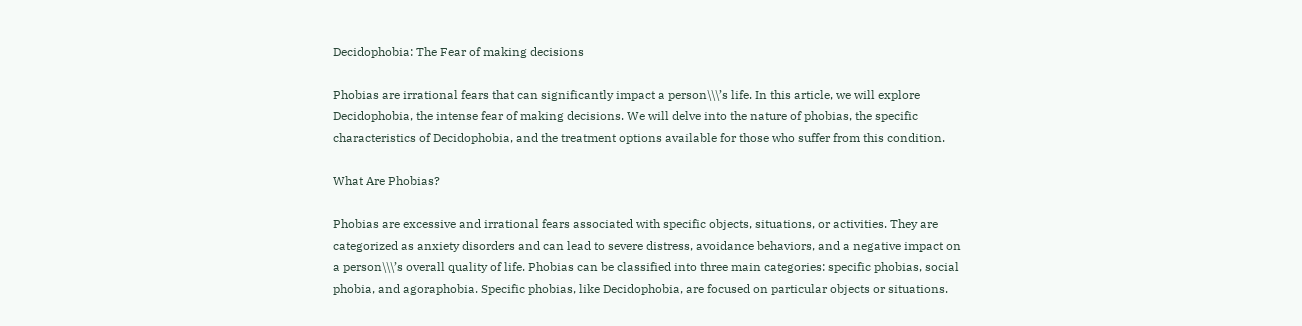Decidophobia: The Fear of making decisions

Phobias are irrational fears that can significantly impact a person\\\’s life. In this article, we will explore Decidophobia, the intense fear of making decisions. We will delve into the nature of phobias, the specific characteristics of Decidophobia, and the treatment options available for those who suffer from this condition.

What Are Phobias?

Phobias are excessive and irrational fears associated with specific objects, situations, or activities. They are categorized as anxiety disorders and can lead to severe distress, avoidance behaviors, and a negative impact on a person\\\’s overall quality of life. Phobias can be classified into three main categories: specific phobias, social phobia, and agoraphobia. Specific phobias, like Decidophobia, are focused on particular objects or situations.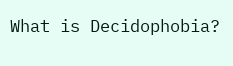What is Decidophobia?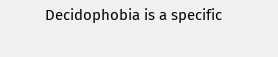Decidophobia is a specific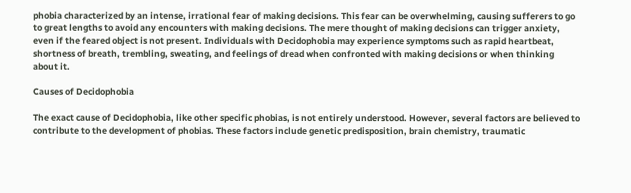phobia characterized by an intense, irrational fear of making decisions. This fear can be overwhelming, causing sufferers to go to great lengths to avoid any encounters with making decisions. The mere thought of making decisions can trigger anxiety, even if the feared object is not present. Individuals with Decidophobia may experience symptoms such as rapid heartbeat, shortness of breath, trembling, sweating, and feelings of dread when confronted with making decisions or when thinking about it.

Causes of Decidophobia

The exact cause of Decidophobia, like other specific phobias, is not entirely understood. However, several factors are believed to contribute to the development of phobias. These factors include genetic predisposition, brain chemistry, traumatic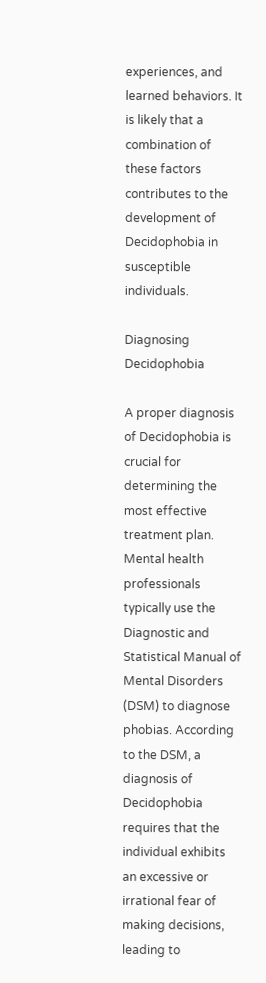experiences, and learned behaviors. It is likely that a combination of these factors contributes to the development of Decidophobia in susceptible individuals.

Diagnosing Decidophobia

A proper diagnosis of Decidophobia is crucial for determining the most effective treatment plan. Mental health professionals typically use the Diagnostic and Statistical Manual of Mental Disorders (DSM) to diagnose phobias. According to the DSM, a diagnosis of Decidophobia requires that the individual exhibits an excessive or irrational fear of making decisions, leading to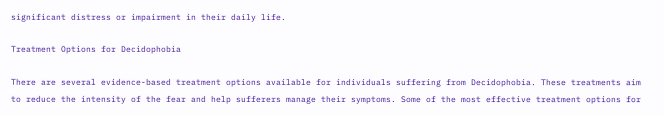significant distress or impairment in their daily life.

Treatment Options for Decidophobia

There are several evidence-based treatment options available for individuals suffering from Decidophobia. These treatments aim to reduce the intensity of the fear and help sufferers manage their symptoms. Some of the most effective treatment options for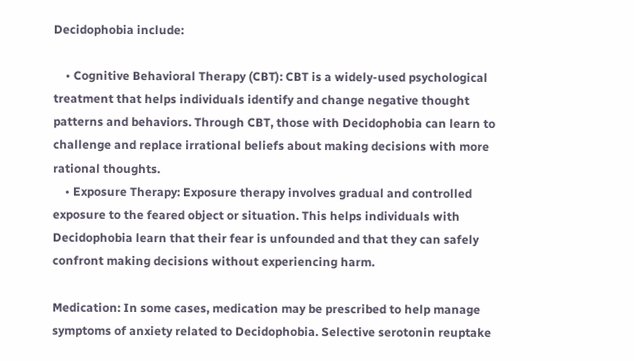Decidophobia include:

    • Cognitive Behavioral Therapy (CBT): CBT is a widely-used psychological treatment that helps individuals identify and change negative thought patterns and behaviors. Through CBT, those with Decidophobia can learn to challenge and replace irrational beliefs about making decisions with more rational thoughts.
    • Exposure Therapy: Exposure therapy involves gradual and controlled exposure to the feared object or situation. This helps individuals with Decidophobia learn that their fear is unfounded and that they can safely confront making decisions without experiencing harm.

Medication: In some cases, medication may be prescribed to help manage symptoms of anxiety related to Decidophobia. Selective serotonin reuptake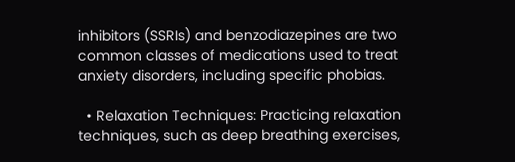inhibitors (SSRIs) and benzodiazepines are two common classes of medications used to treat anxiety disorders, including specific phobias.

  • Relaxation Techniques: Practicing relaxation techniques, such as deep breathing exercises,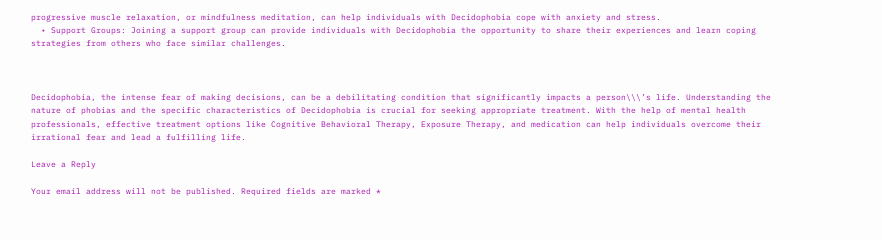progressive muscle relaxation, or mindfulness meditation, can help individuals with Decidophobia cope with anxiety and stress.
  • Support Groups: Joining a support group can provide individuals with Decidophobia the opportunity to share their experiences and learn coping strategies from others who face similar challenges.



Decidophobia, the intense fear of making decisions, can be a debilitating condition that significantly impacts a person\\\’s life. Understanding the nature of phobias and the specific characteristics of Decidophobia is crucial for seeking appropriate treatment. With the help of mental health professionals, effective treatment options like Cognitive Behavioral Therapy, Exposure Therapy, and medication can help individuals overcome their irrational fear and lead a fulfilling life.

Leave a Reply

Your email address will not be published. Required fields are marked *